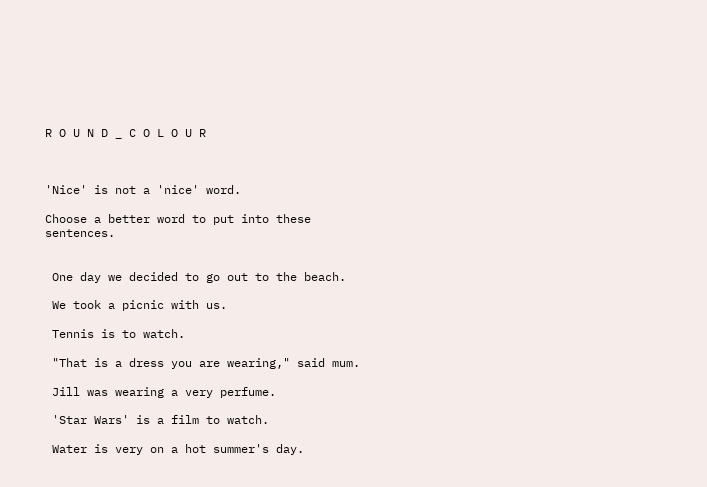R O U N D _ C O L O U R



'Nice' is not a 'nice' word.

Choose a better word to put into these sentences.


 One day we decided to go out to the beach.

 We took a picnic with us.

 Tennis is to watch.

 "That is a dress you are wearing," said mum.

 Jill was wearing a very perfume.

 'Star Wars' is a film to watch.

 Water is very on a hot summer's day.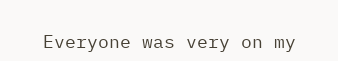Everyone was very on my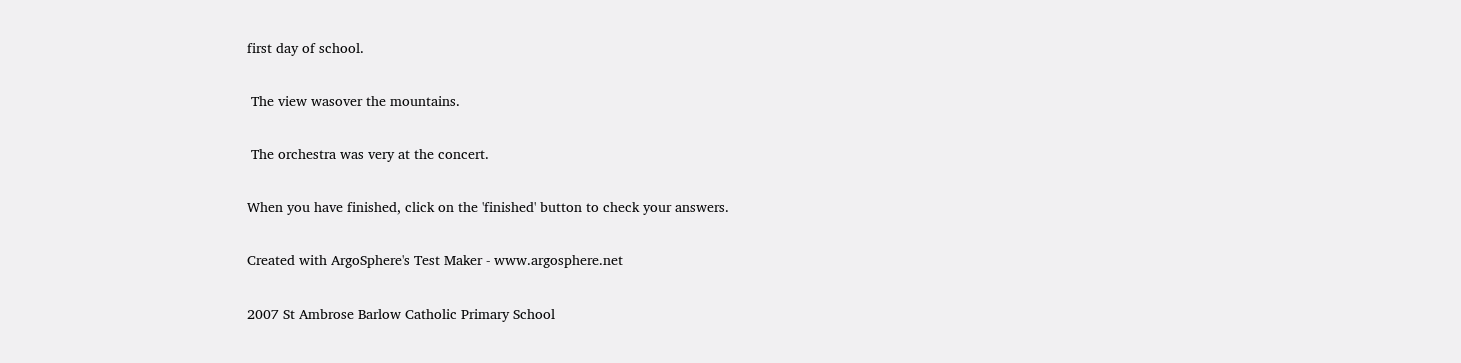first day of school.

 The view wasover the mountains.

 The orchestra was very at the concert.

When you have finished, click on the 'finished' button to check your answers.

Created with ArgoSphere's Test Maker - www.argosphere.net

2007 St Ambrose Barlow Catholic Primary School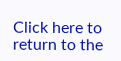Click here to return to the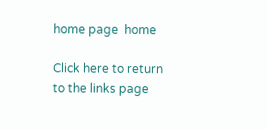home page  home

Click here to return to the links page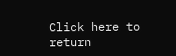Click here to return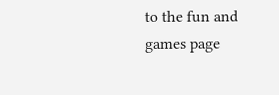to the fun and games page